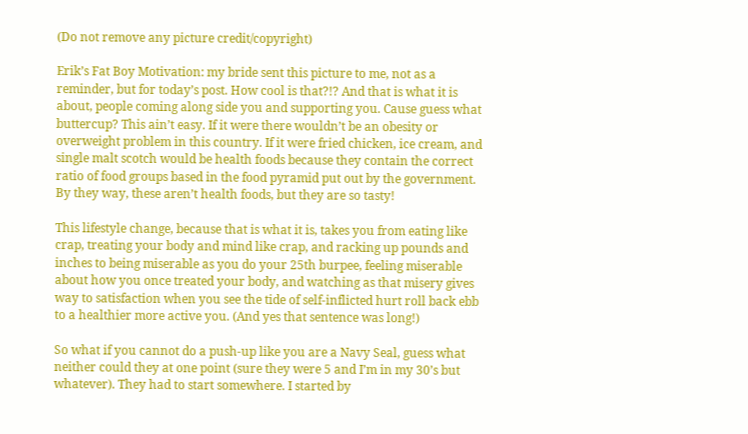(Do not remove any picture credit/copyright)

Erik’s Fat Boy Motivation: my bride sent this picture to me, not as a reminder, but for today’s post. How cool is that?!? And that is what it is about, people coming along side you and supporting you. Cause guess what buttercup? This ain’t easy. If it were there wouldn’t be an obesity or overweight problem in this country. If it were fried chicken, ice cream, and single malt scotch would be health foods because they contain the correct ratio of food groups based in the food pyramid put out by the government. By they way, these aren’t health foods, but they are so tasty!

This lifestyle change, because that is what it is, takes you from eating like crap, treating your body and mind like crap, and racking up pounds and inches to being miserable as you do your 25th burpee, feeling miserable about how you once treated your body, and watching as that misery gives way to satisfaction when you see the tide of self-inflicted hurt roll back ebb to a healthier more active you. (And yes that sentence was long!)

So what if you cannot do a push-up like you are a Navy Seal, guess what neither could they at one point (sure they were 5 and I’m in my 30’s but whatever). They had to start somewhere. I started by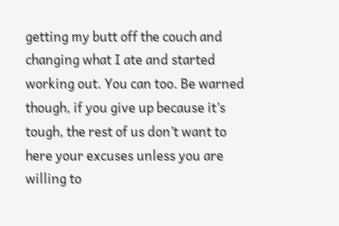getting my butt off the couch and changing what I ate and started working out. You can too. Be warned though, if you give up because it’s tough, the rest of us don’t want to here your excuses unless you are willing to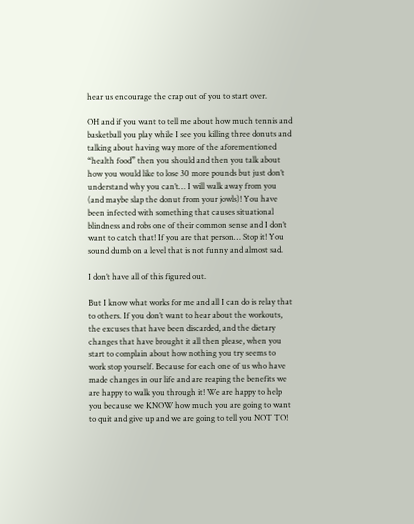hear us encourage the crap out of you to start over.

OH and if you want to tell me about how much tennis and basketball you play while I see you killing three donuts and talking about having way more of the aforementioned “health food” then you should and then you talk about how you would like to lose 30 more pounds but just don’t understand why you can’t… I will walk away from you (and maybe slap the donut from your jowls)! You have been infected with something that causes situational blindness and robs one of their common sense and I don’t want to catch that! If you are that person… Stop it! You sound dumb on a level that is not funny and almost sad.

I don’t have all of this figured out.

But I know what works for me and all I can do is relay that to others. If you don’t want to hear about the workouts, the excuses that have been discarded, and the dietary changes that have brought it all then please, when you start to complain about how nothing you try seems to work stop yourself. Because for each one of us who have made changes in our life and are reaping the benefits we are happy to walk you through it! We are happy to help you because we KNOW how much you are going to want to quit and give up and we are going to tell you NOT TO!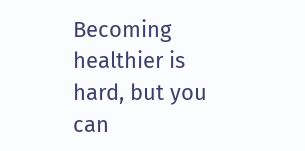Becoming healthier is hard, but you can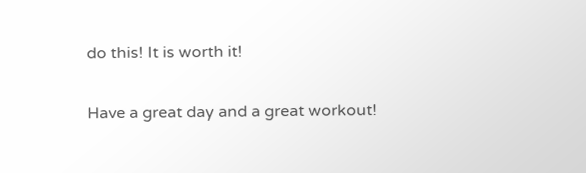do this! It is worth it!

Have a great day and a great workout!